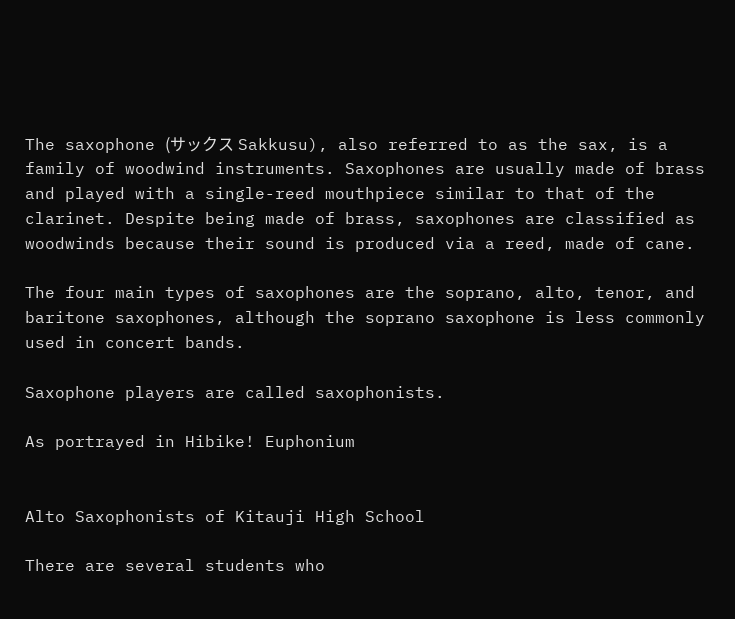The saxophone (サックス Sakkusu), also referred to as the sax, is a family of woodwind instruments. Saxophones are usually made of brass and played with a single-reed mouthpiece similar to that of the clarinet. Despite being made of brass, saxophones are classified as woodwinds because their sound is produced via a reed, made of cane.

The four main types of saxophones are the soprano, alto, tenor, and baritone saxophones, although the soprano saxophone is less commonly used in concert bands.

Saxophone players are called saxophonists.

As portrayed in Hibike! Euphonium


Alto Saxophonists of Kitauji High School

There are several students who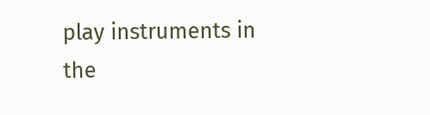play instruments in the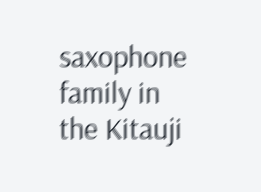saxophone family in the Kitauji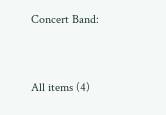Concert Band:


All items (4)